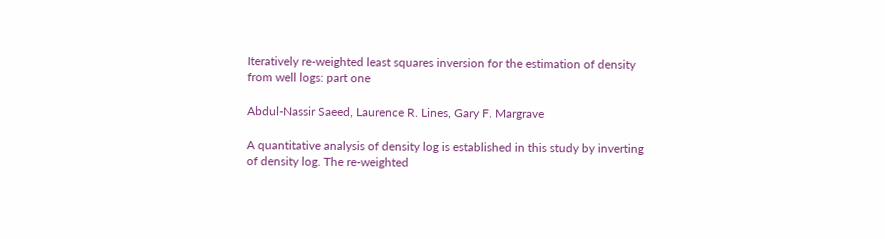Iteratively re-weighted least squares inversion for the estimation of density from well logs: part one

Abdul-Nassir Saeed, Laurence R. Lines, Gary F. Margrave

A quantitative analysis of density log is established in this study by inverting of density log. The re-weighted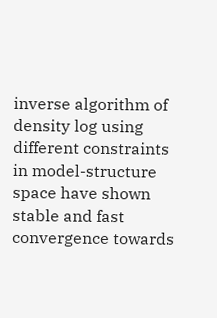inverse algorithm of density log using different constraints in model-structure space have shown stable and fast convergence towards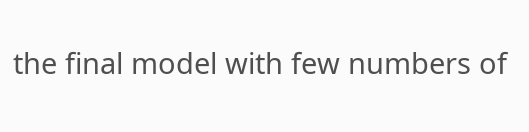the final model with few numbers of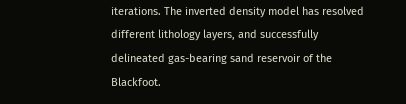iterations. The inverted density model has resolved different lithology layers, and successfully delineated gas-bearing sand reservoir of the Blackfoot.